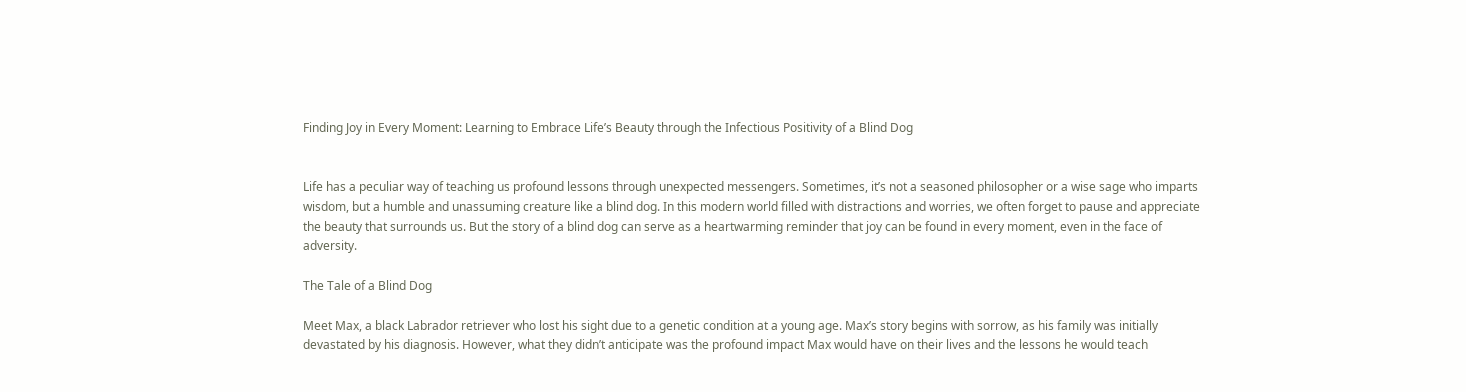Finding Joy in Every Moment: Learning to Embrace Life’s Beauty through the Infectious Positivity of a Blind Dog


Life has a peculiar way of teaching us profound lessons through unexpected messengers. Sometimes, it’s not a seasoned philosopher or a wise sage who imparts wisdom, but a humble and unassuming creature like a blind dog. In this modern world filled with distractions and worries, we often forget to pause and appreciate the beauty that surrounds us. But the story of a blind dog can serve as a heartwarming reminder that joy can be found in every moment, even in the face of adversity.

The Tale of a Blind Dog

Meet Max, a black Labrador retriever who lost his sight due to a genetic condition at a young age. Max’s story begins with sorrow, as his family was initially devastated by his diagnosis. However, what they didn’t anticipate was the profound impact Max would have on their lives and the lessons he would teach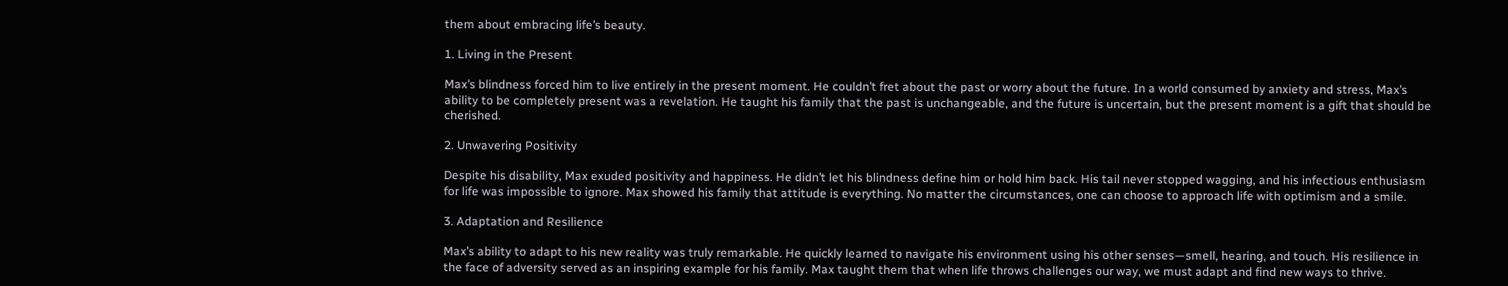them about embracing life’s beauty.

1. Living in the Present

Max’s blindness forced him to live entirely in the present moment. He couldn’t fret about the past or worry about the future. In a world consumed by anxiety and stress, Max’s ability to be completely present was a revelation. He taught his family that the past is unchangeable, and the future is uncertain, but the present moment is a gift that should be cherished.

2. Unwavering Positivity

Despite his disability, Max exuded positivity and happiness. He didn’t let his blindness define him or hold him back. His tail never stopped wagging, and his infectious enthusiasm for life was impossible to ignore. Max showed his family that attitude is everything. No matter the circumstances, one can choose to approach life with optimism and a smile.

3. Adaptation and Resilience

Max’s ability to adapt to his new reality was truly remarkable. He quickly learned to navigate his environment using his other senses—smell, hearing, and touch. His resilience in the face of adversity served as an inspiring example for his family. Max taught them that when life throws challenges our way, we must adapt and find new ways to thrive.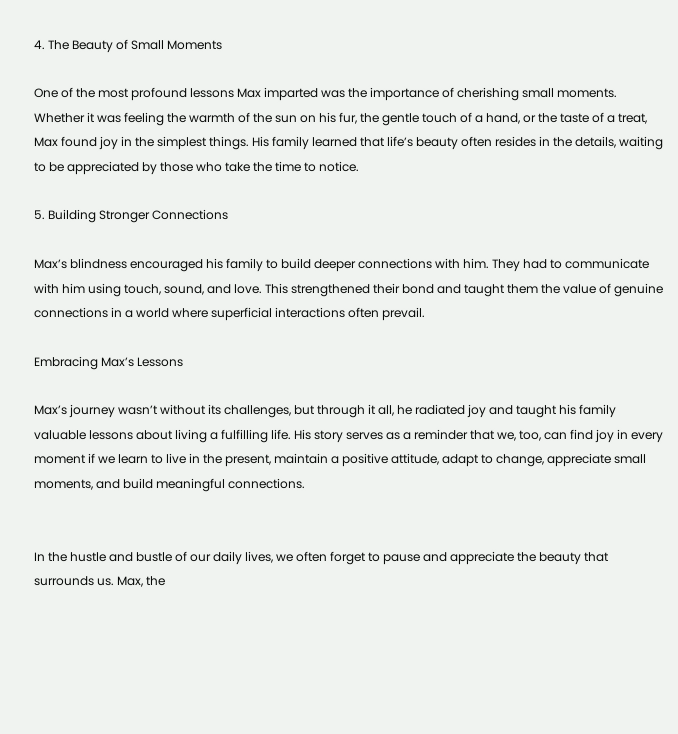4. The Beauty of Small Moments

One of the most profound lessons Max imparted was the importance of cherishing small moments. Whether it was feeling the warmth of the sun on his fur, the gentle touch of a hand, or the taste of a treat, Max found joy in the simplest things. His family learned that life’s beauty often resides in the details, waiting to be appreciated by those who take the time to notice.

5. Building Stronger Connections

Max’s blindness encouraged his family to build deeper connections with him. They had to communicate with him using touch, sound, and love. This strengthened their bond and taught them the value of genuine connections in a world where superficial interactions often prevail.

Embracing Max’s Lessons

Max’s journey wasn’t without its challenges, but through it all, he radiated joy and taught his family valuable lessons about living a fulfilling life. His story serves as a reminder that we, too, can find joy in every moment if we learn to live in the present, maintain a positive attitude, adapt to change, appreciate small moments, and build meaningful connections.


In the hustle and bustle of our daily lives, we often forget to pause and appreciate the beauty that surrounds us. Max, the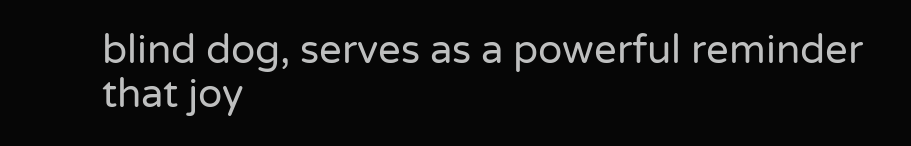blind dog, serves as a powerful reminder that joy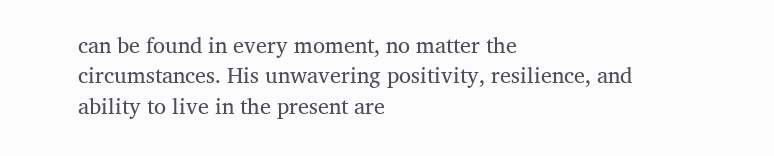can be found in every moment, no matter the circumstances. His unwavering positivity, resilience, and ability to live in the present are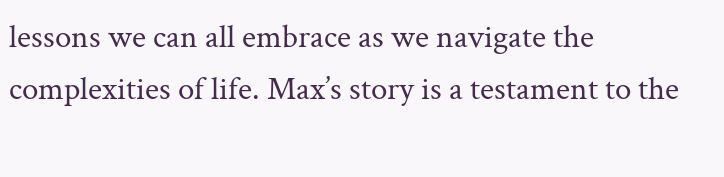lessons we can all embrace as we navigate the complexities of life. Max’s story is a testament to the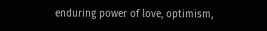enduring power of love, optimism,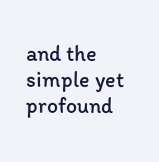and the simple yet profound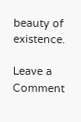beauty of existence.

Leave a Comment